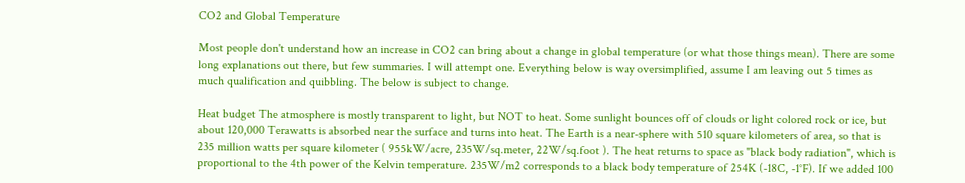CO2 and Global Temperature

Most people don't understand how an increase in CO2 can bring about a change in global temperature (or what those things mean). There are some long explanations out there, but few summaries. I will attempt one. Everything below is way oversimplified, assume I am leaving out 5 times as much qualification and quibbling. The below is subject to change.

Heat budget The atmosphere is mostly transparent to light, but NOT to heat. Some sunlight bounces off of clouds or light colored rock or ice, but about 120,000 Terawatts is absorbed near the surface and turns into heat. The Earth is a near-sphere with 510 square kilometers of area, so that is 235 million watts per square kilometer ( 955kW/acre, 235W/sq.meter, 22W/sq.foot ). The heat returns to space as "black body radiation", which is proportional to the 4th power of the Kelvin temperature. 235W/m2 corresponds to a black body temperature of 254K (-18C, -1°F). If we added 100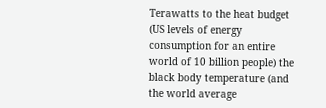Terawatts to the heat budget (US levels of energy consumption for an entire world of 10 billion people) the black body temperature (and the world average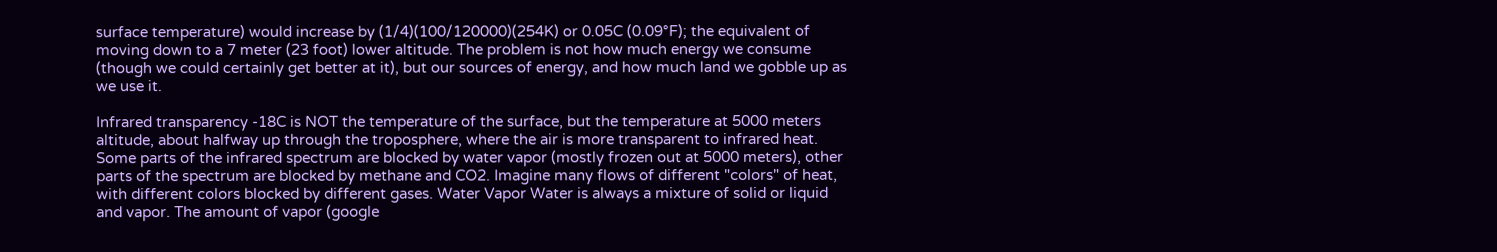surface temperature) would increase by (1/4)(100/120000)(254K) or 0.05C (0.09°F); the equivalent of moving down to a 7 meter (23 foot) lower altitude. The problem is not how much energy we consume (though we could certainly get better at it), but our sources of energy, and how much land we gobble up as we use it.

Infrared transparency -18C is NOT the temperature of the surface, but the temperature at 5000 meters altitude, about halfway up through the troposphere, where the air is more transparent to infrared heat. Some parts of the infrared spectrum are blocked by water vapor (mostly frozen out at 5000 meters), other parts of the spectrum are blocked by methane and CO2. Imagine many flows of different "colors" of heat, with different colors blocked by different gases. Water Vapor Water is always a mixture of solid or liquid and vapor. The amount of vapor (google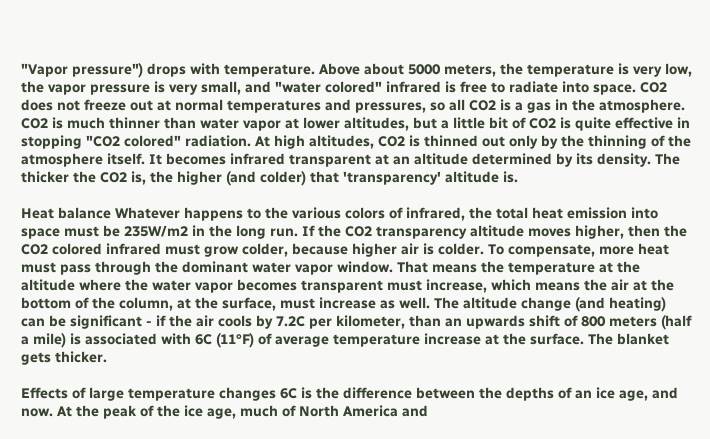"Vapor pressure") drops with temperature. Above about 5000 meters, the temperature is very low, the vapor pressure is very small, and "water colored" infrared is free to radiate into space. CO2 does not freeze out at normal temperatures and pressures, so all CO2 is a gas in the atmosphere. CO2 is much thinner than water vapor at lower altitudes, but a little bit of CO2 is quite effective in stopping "CO2 colored" radiation. At high altitudes, CO2 is thinned out only by the thinning of the atmosphere itself. It becomes infrared transparent at an altitude determined by its density. The thicker the CO2 is, the higher (and colder) that 'transparency' altitude is.

Heat balance Whatever happens to the various colors of infrared, the total heat emission into space must be 235W/m2 in the long run. If the CO2 transparency altitude moves higher, then the CO2 colored infrared must grow colder, because higher air is colder. To compensate, more heat must pass through the dominant water vapor window. That means the temperature at the altitude where the water vapor becomes transparent must increase, which means the air at the bottom of the column, at the surface, must increase as well. The altitude change (and heating) can be significant - if the air cools by 7.2C per kilometer, than an upwards shift of 800 meters (half a mile) is associated with 6C (11°F) of average temperature increase at the surface. The blanket gets thicker.

Effects of large temperature changes 6C is the difference between the depths of an ice age, and now. At the peak of the ice age, much of North America and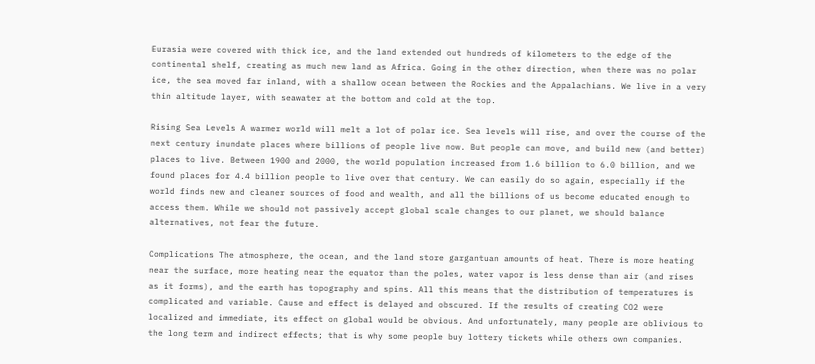Eurasia were covered with thick ice, and the land extended out hundreds of kilometers to the edge of the continental shelf, creating as much new land as Africa. Going in the other direction, when there was no polar ice, the sea moved far inland, with a shallow ocean between the Rockies and the Appalachians. We live in a very thin altitude layer, with seawater at the bottom and cold at the top.

Rising Sea Levels A warmer world will melt a lot of polar ice. Sea levels will rise, and over the course of the next century inundate places where billions of people live now. But people can move, and build new (and better) places to live. Between 1900 and 2000, the world population increased from 1.6 billion to 6.0 billion, and we found places for 4.4 billion people to live over that century. We can easily do so again, especially if the world finds new and cleaner sources of food and wealth, and all the billions of us become educated enough to access them. While we should not passively accept global scale changes to our planet, we should balance alternatives, not fear the future.

Complications The atmosphere, the ocean, and the land store gargantuan amounts of heat. There is more heating near the surface, more heating near the equator than the poles, water vapor is less dense than air (and rises as it forms), and the earth has topography and spins. All this means that the distribution of temperatures is complicated and variable. Cause and effect is delayed and obscured. If the results of creating CO2 were localized and immediate, its effect on global would be obvious. And unfortunately, many people are oblivious to the long term and indirect effects; that is why some people buy lottery tickets while others own companies.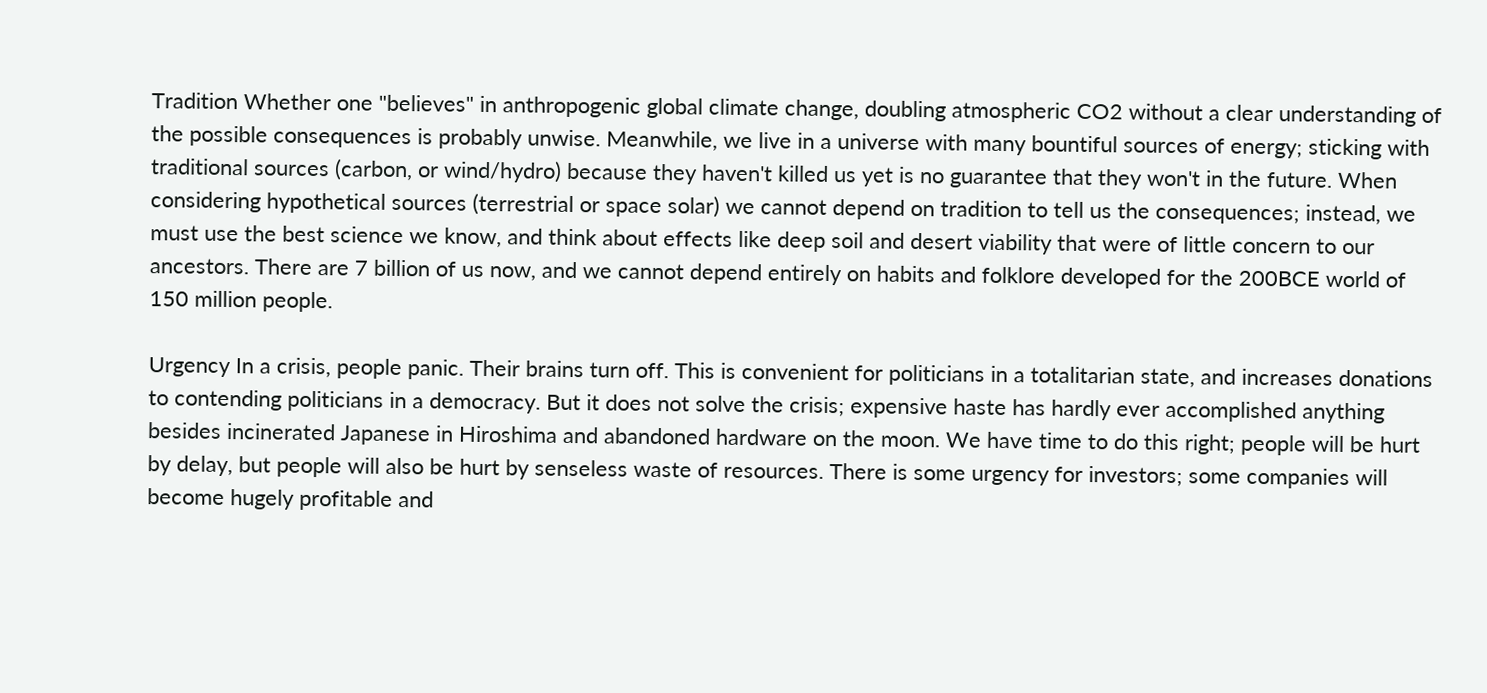Tradition Whether one "believes" in anthropogenic global climate change, doubling atmospheric CO2 without a clear understanding of the possible consequences is probably unwise. Meanwhile, we live in a universe with many bountiful sources of energy; sticking with traditional sources (carbon, or wind/hydro) because they haven't killed us yet is no guarantee that they won't in the future. When considering hypothetical sources (terrestrial or space solar) we cannot depend on tradition to tell us the consequences; instead, we must use the best science we know, and think about effects like deep soil and desert viability that were of little concern to our ancestors. There are 7 billion of us now, and we cannot depend entirely on habits and folklore developed for the 200BCE world of 150 million people.

Urgency In a crisis, people panic. Their brains turn off. This is convenient for politicians in a totalitarian state, and increases donations to contending politicians in a democracy. But it does not solve the crisis; expensive haste has hardly ever accomplished anything besides incinerated Japanese in Hiroshima and abandoned hardware on the moon. We have time to do this right; people will be hurt by delay, but people will also be hurt by senseless waste of resources. There is some urgency for investors; some companies will become hugely profitable and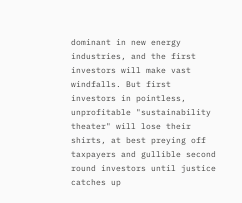dominant in new energy industries, and the first investors will make vast windfalls. But first investors in pointless, unprofitable "sustainability theater" will lose their shirts, at best preying off taxpayers and gullible second round investors until justice catches up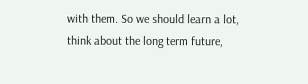with them. So we should learn a lot, think about the long term future,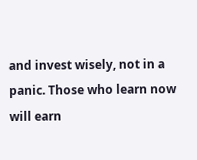and invest wisely, not in a panic. Those who learn now will earn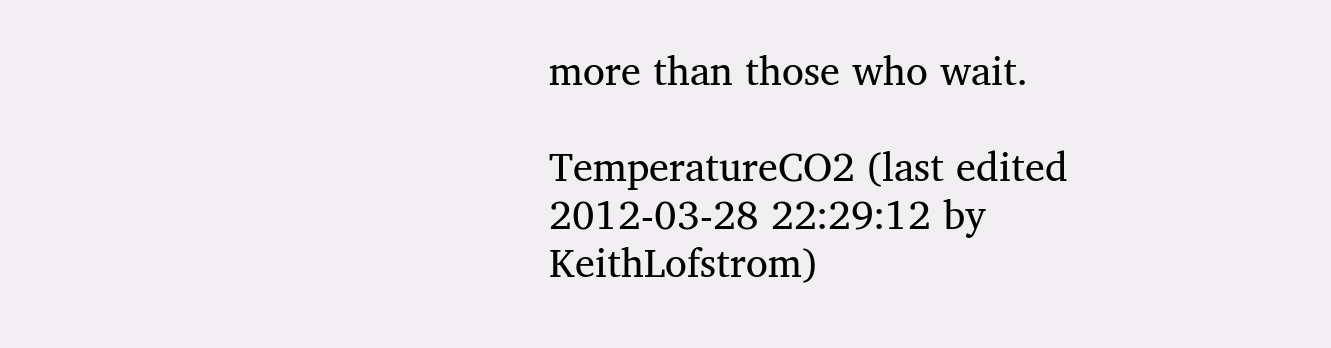more than those who wait.

TemperatureCO2 (last edited 2012-03-28 22:29:12 by KeithLofstrom)